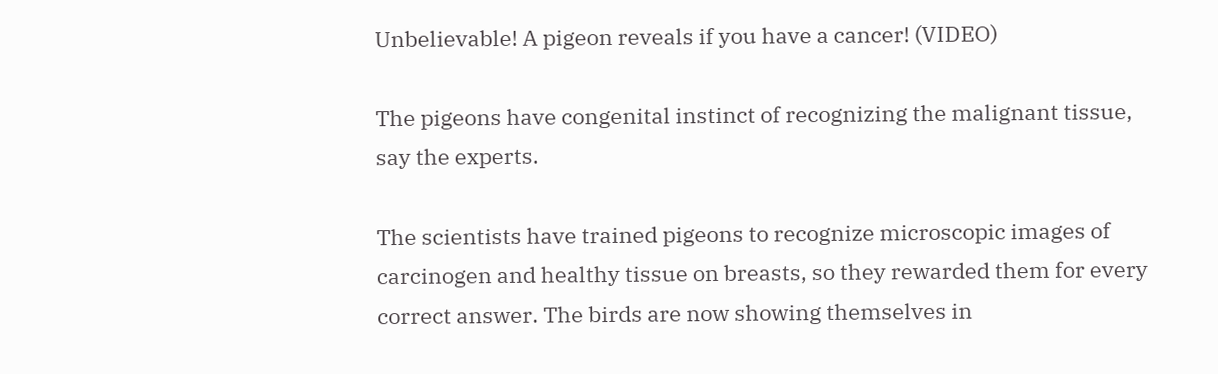Unbelievable! A pigeon reveals if you have a cancer! (VIDEO)

The pigeons have congenital instinct of recognizing the malignant tissue, say the experts.

The scientists have trained pigeons to recognize microscopic images of carcinogen and healthy tissue on breasts, so they rewarded them for every correct answer. The birds are now showing themselves in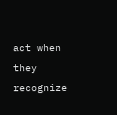act when they recognize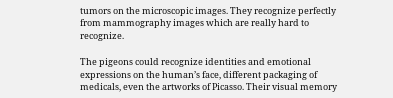tumors on the microscopic images. They recognize perfectly from mammography images which are really hard to recognize.

The pigeons could recognize identities and emotional expressions on the human’s face, different packaging of medicals, even the artworks of Picasso. Their visual memory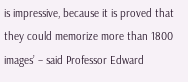is impressive, because it is proved that they could memorize more than 1800 images’ – said Professor Edward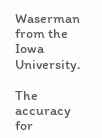Waserman from the Iowa University.

The accuracy for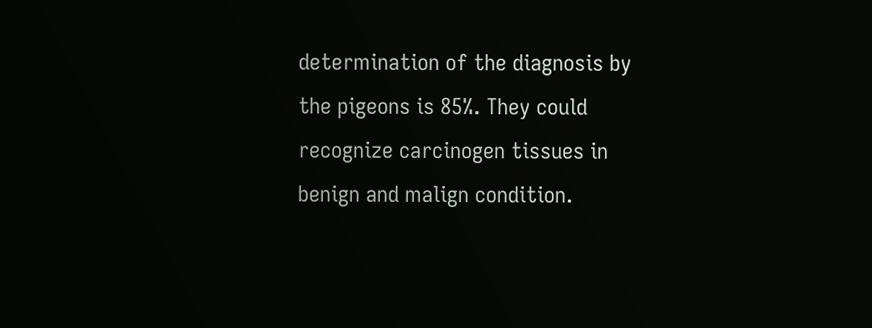determination of the diagnosis by the pigeons is 85%. They could recognize carcinogen tissues in benign and malign condition.